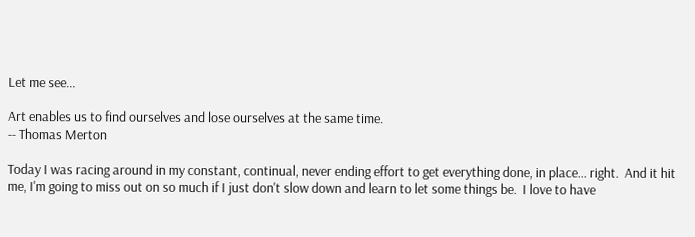Let me see...

Art enables us to find ourselves and lose ourselves at the same time.
-- Thomas Merton

Today I was racing around in my constant, continual, never ending effort to get everything done, in place... right.  And it hit me, I'm going to miss out on so much if I just don't slow down and learn to let some things be.  I love to have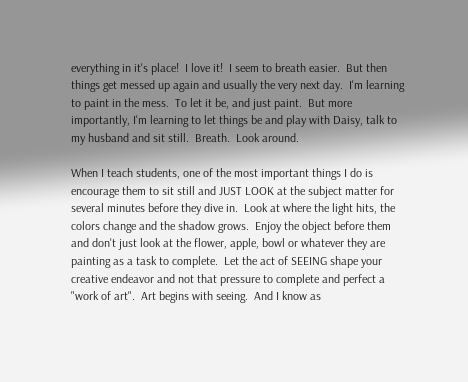everything in it's place!  I love it!  I seem to breath easier.  But then things get messed up again and usually the very next day.  I'm learning to paint in the mess.  To let it be, and just paint.  But more importantly, I'm learning to let things be and play with Daisy, talk to my husband and sit still.  Breath.  Look around.

When I teach students, one of the most important things I do is encourage them to sit still and JUST LOOK at the subject matter for several minutes before they dive in.  Look at where the light hits, the colors change and the shadow grows.  Enjoy the object before them and don't just look at the flower, apple, bowl or whatever they are painting as a task to complete.  Let the act of SEEING shape your creative endeavor and not that pressure to complete and perfect a "work of art".  Art begins with seeing.  And I know as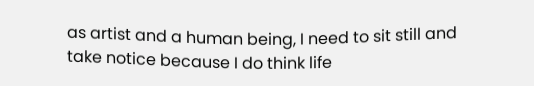as artist and a human being, I need to sit still and take notice because I do think life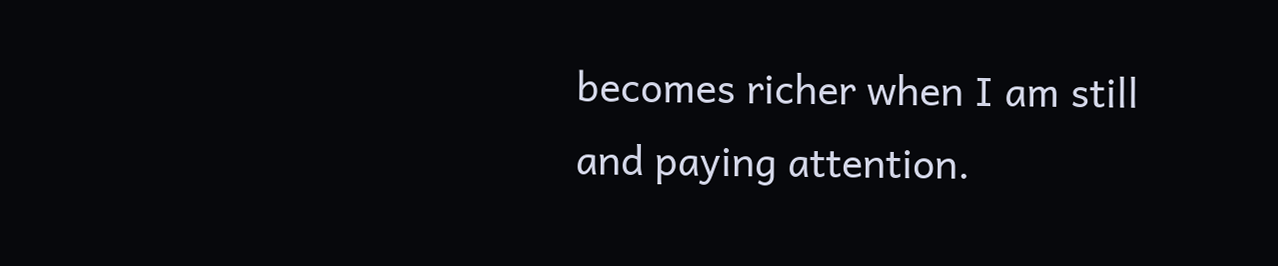becomes richer when I am still and paying attention.